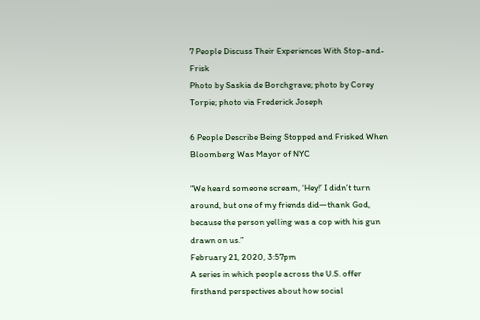7 People Discuss Their Experiences With Stop-and-Frisk
Photo by Saskia de Borchgrave; photo by Corey Torpie; photo via Frederick Joseph

6 People Describe Being Stopped and Frisked When Bloomberg Was Mayor of NYC

“We heard someone scream, ‘Hey!’ I didn’t turn around, but one of my friends did—thank God, because the person yelling was a cop with his gun drawn on us.”
February 21, 2020, 3:57pm
A series in which people across the U.S. offer firsthand perspectives about how social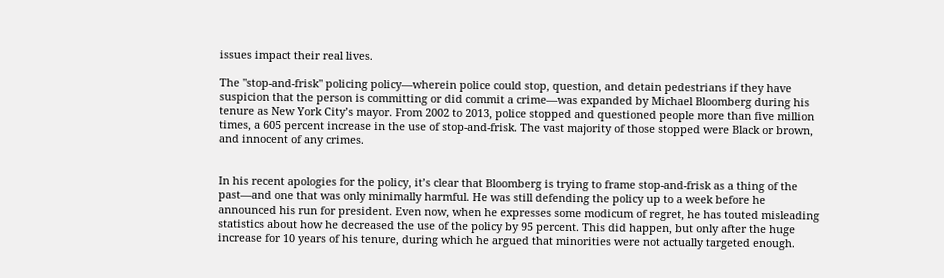issues impact their real lives.

The "stop-and-frisk" policing policy—wherein police could stop, question, and detain pedestrians if they have suspicion that the person is committing or did commit a crime—was expanded by Michael Bloomberg during his tenure as New York City’s mayor. From 2002 to 2013, police stopped and questioned people more than five million times, a 605 percent increase in the use of stop-and-frisk. The vast majority of those stopped were Black or brown, and innocent of any crimes.


In his recent apologies for the policy, it’s clear that Bloomberg is trying to frame stop-and-frisk as a thing of the past—and one that was only minimally harmful. He was still defending the policy up to a week before he announced his run for president. Even now, when he expresses some modicum of regret, he has touted misleading statistics about how he decreased the use of the policy by 95 percent. This did happen, but only after the huge increase for 10 years of his tenure, during which he argued that minorities were not actually targeted enough.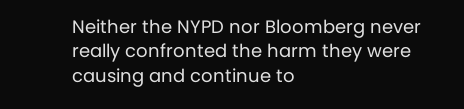Neither the NYPD nor Bloomberg never really confronted the harm they were causing and continue to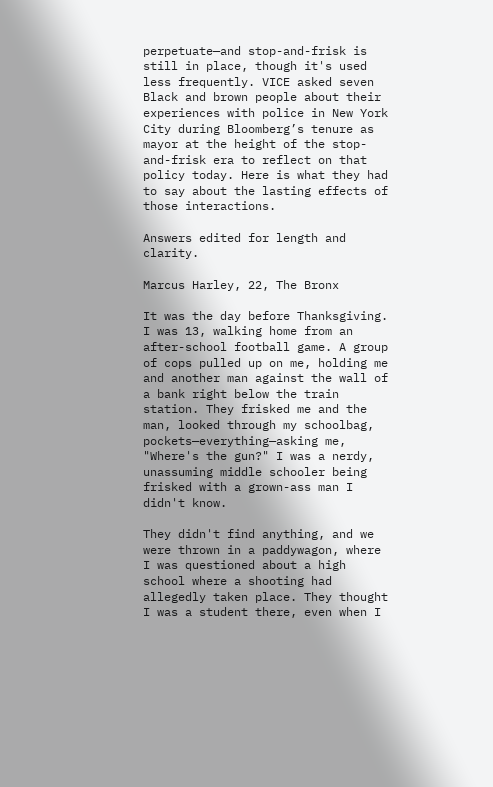perpetuate—and stop-and-frisk is still in place, though it's used less frequently. VICE asked seven Black and brown people about their experiences with police in New York City during Bloomberg’s tenure as mayor at the height of the stop-and-frisk era to reflect on that policy today. Here is what they had to say about the lasting effects of those interactions.

Answers edited for length and clarity.

Marcus Harley, 22, The Bronx

It was the day before Thanksgiving. I was 13, walking home from an after-school football game. A group of cops pulled up on me, holding me and another man against the wall of a bank right below the train station. They frisked me and the man, looked through my schoolbag, pockets—everything—asking me, "Where's the gun?" I was a nerdy, unassuming middle schooler being frisked with a grown-ass man I didn't know.

They didn't find anything, and we were thrown in a paddywagon, where I was questioned about a high school where a shooting had allegedly taken place. They thought I was a student there, even when I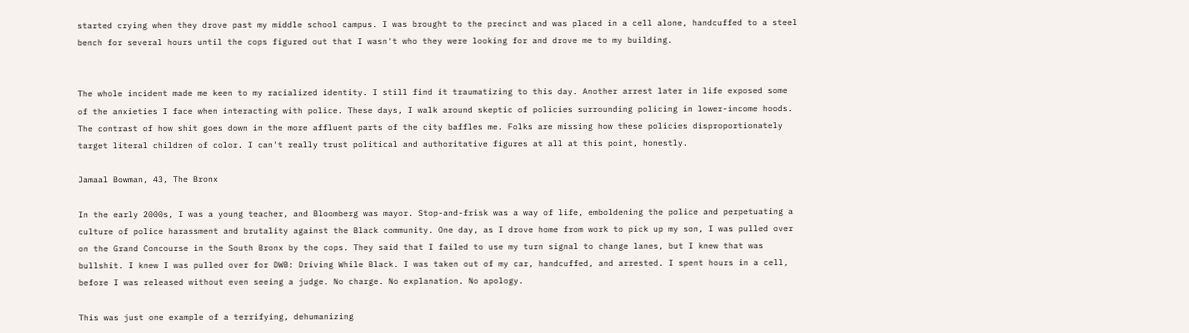started crying when they drove past my middle school campus. I was brought to the precinct and was placed in a cell alone, handcuffed to a steel bench for several hours until the cops figured out that I wasn't who they were looking for and drove me to my building.


The whole incident made me keen to my racialized identity. I still find it traumatizing to this day. Another arrest later in life exposed some of the anxieties I face when interacting with police. These days, I walk around skeptic of policies surrounding policing in lower-income hoods. The contrast of how shit goes down in the more affluent parts of the city baffles me. Folks are missing how these policies disproportionately target literal children of color. I can't really trust political and authoritative figures at all at this point, honestly.

Jamaal Bowman, 43, The Bronx

In the early 2000s, I was a young teacher, and Bloomberg was mayor. Stop-and-frisk was a way of life, emboldening the police and perpetuating a culture of police harassment and brutality against the Black community. One day, as I drove home from work to pick up my son, I was pulled over on the Grand Concourse in the South Bronx by the cops. They said that I failed to use my turn signal to change lanes, but I knew that was bullshit. I knew I was pulled over for DWB: Driving While Black. I was taken out of my car, handcuffed, and arrested. I spent hours in a cell, before I was released without even seeing a judge. No charge. No explanation. No apology.

This was just one example of a terrifying, dehumanizing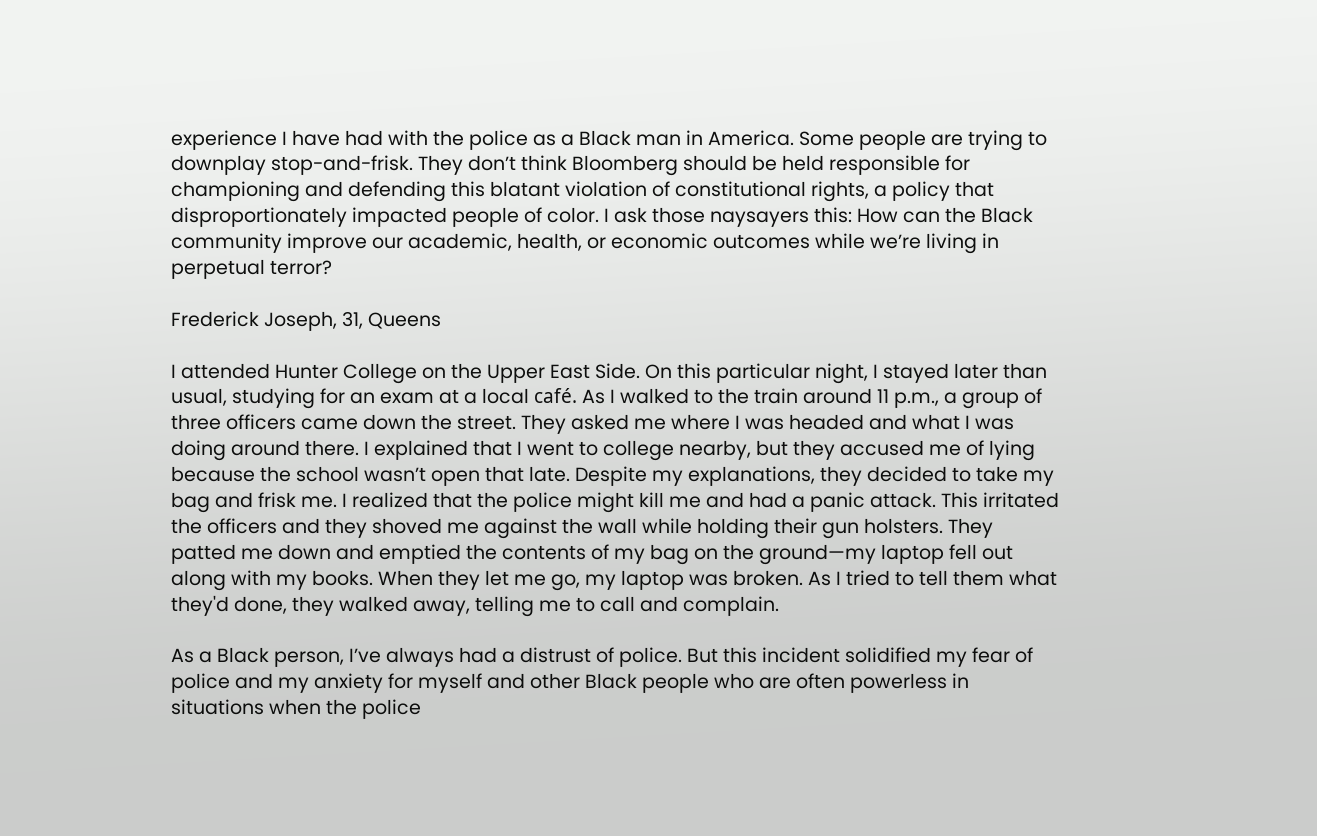experience I have had with the police as a Black man in America. Some people are trying to downplay stop-and-frisk. They don’t think Bloomberg should be held responsible for championing and defending this blatant violation of constitutional rights, a policy that disproportionately impacted people of color. I ask those naysayers this: How can the Black community improve our academic, health, or economic outcomes while we’re living in perpetual terror?

Frederick Joseph, 31, Queens

I attended Hunter College on the Upper East Side. On this particular night, I stayed later than usual, studying for an exam at a local café. As I walked to the train around 11 p.m., a group of three officers came down the street. They asked me where I was headed and what I was doing around there. I explained that I went to college nearby, but they accused me of lying because the school wasn’t open that late. Despite my explanations, they decided to take my bag and frisk me. I realized that the police might kill me and had a panic attack. This irritated the officers and they shoved me against the wall while holding their gun holsters. They patted me down and emptied the contents of my bag on the ground—my laptop fell out along with my books. When they let me go, my laptop was broken. As I tried to tell them what they'd done, they walked away, telling me to call and complain.

As a Black person, I’ve always had a distrust of police. But this incident solidified my fear of police and my anxiety for myself and other Black people who are often powerless in situations when the police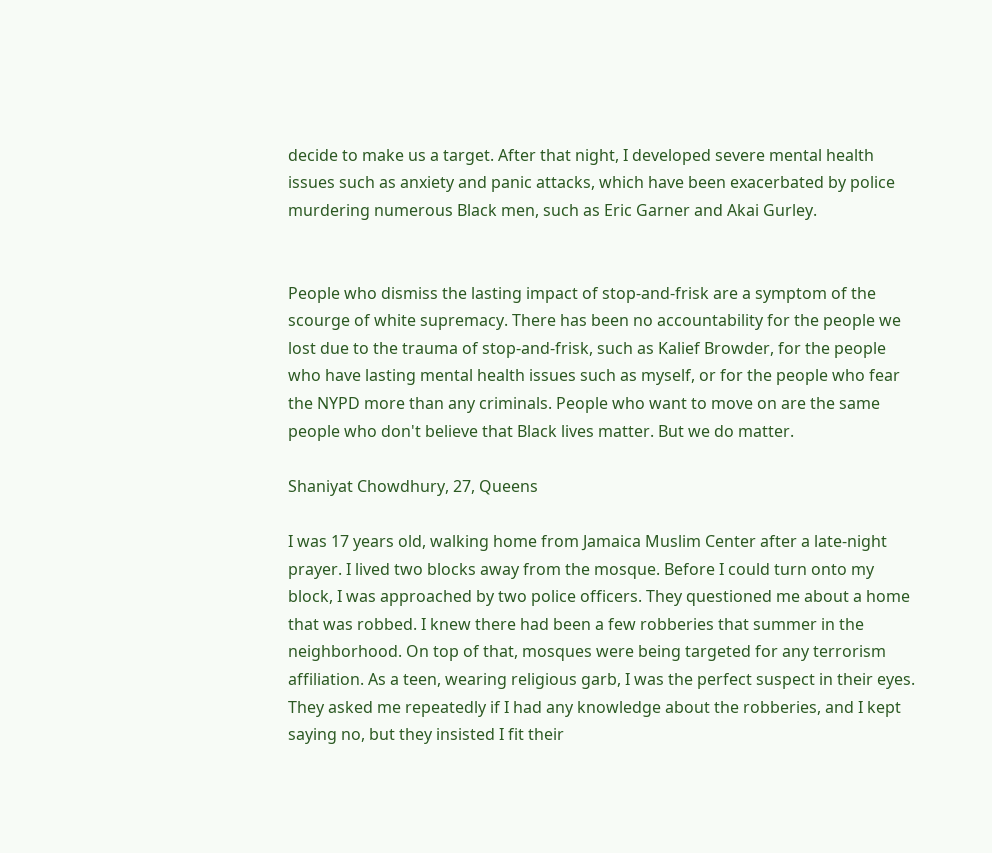decide to make us a target. After that night, I developed severe mental health issues such as anxiety and panic attacks, which have been exacerbated by police murdering numerous Black men, such as Eric Garner and Akai Gurley.


People who dismiss the lasting impact of stop-and-frisk are a symptom of the scourge of white supremacy. There has been no accountability for the people we lost due to the trauma of stop-and-frisk, such as Kalief Browder, for the people who have lasting mental health issues such as myself, or for the people who fear the NYPD more than any criminals. People who want to move on are the same people who don't believe that Black lives matter. But we do matter.

Shaniyat Chowdhury, 27, Queens

I was 17 years old, walking home from Jamaica Muslim Center after a late-night prayer. I lived two blocks away from the mosque. Before I could turn onto my block, I was approached by two police officers. They questioned me about a home that was robbed. I knew there had been a few robberies that summer in the neighborhood. On top of that, mosques were being targeted for any terrorism affiliation. As a teen, wearing religious garb, I was the perfect suspect in their eyes. They asked me repeatedly if I had any knowledge about the robberies, and I kept saying no, but they insisted I fit their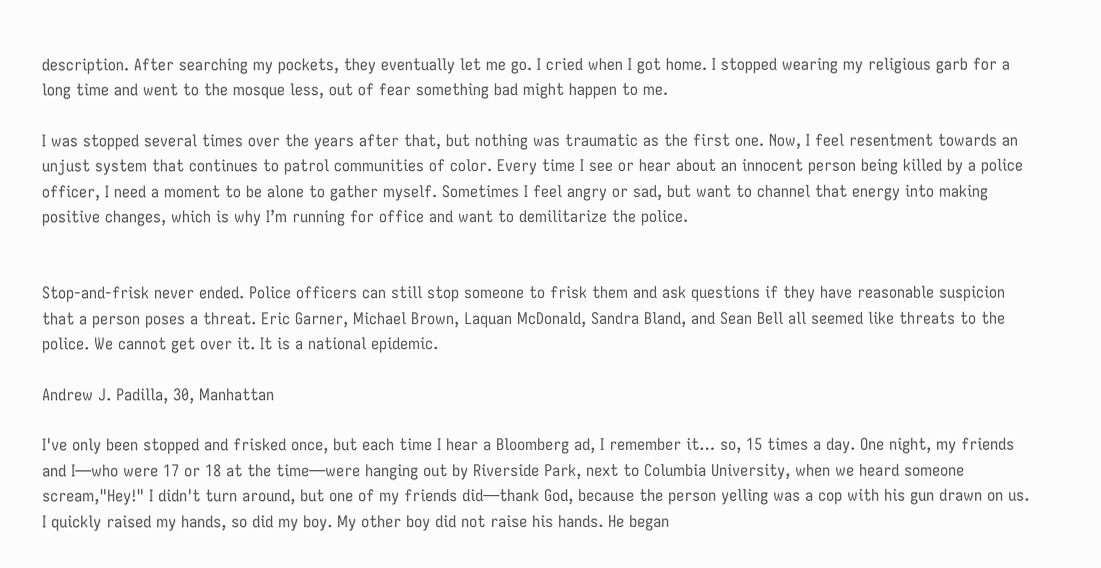description. After searching my pockets, they eventually let me go. I cried when I got home. I stopped wearing my religious garb for a long time and went to the mosque less, out of fear something bad might happen to me.

I was stopped several times over the years after that, but nothing was traumatic as the first one. Now, I feel resentment towards an unjust system that continues to patrol communities of color. Every time I see or hear about an innocent person being killed by a police officer, I need a moment to be alone to gather myself. Sometimes I feel angry or sad, but want to channel that energy into making positive changes, which is why I’m running for office and want to demilitarize the police.


Stop-and-frisk never ended. Police officers can still stop someone to frisk them and ask questions if they have reasonable suspicion that a person poses a threat. Eric Garner, Michael Brown, Laquan McDonald, Sandra Bland, and Sean Bell all seemed like threats to the police. We cannot get over it. It is a national epidemic.

Andrew J. Padilla, 30, Manhattan

I've only been stopped and frisked once, but each time I hear a Bloomberg ad, I remember it… so, 15 times a day. One night, my friends and I—who were 17 or 18 at the time—were hanging out by Riverside Park, next to Columbia University, when we heard someone scream,"Hey!" I didn't turn around, but one of my friends did—thank God, because the person yelling was a cop with his gun drawn on us. I quickly raised my hands, so did my boy. My other boy did not raise his hands. He began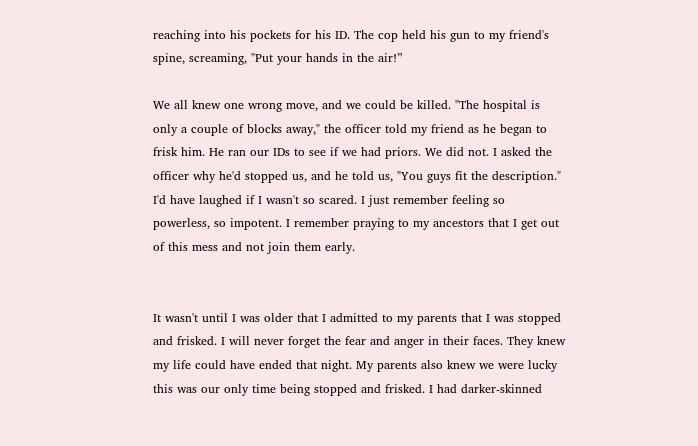reaching into his pockets for his ID. The cop held his gun to my friend's spine, screaming, "Put your hands in the air!”

We all knew one wrong move, and we could be killed. "The hospital is only a couple of blocks away," the officer told my friend as he began to frisk him. He ran our IDs to see if we had priors. We did not. I asked the officer why he'd stopped us, and he told us, "You guys fit the description." I'd have laughed if I wasn't so scared. I just remember feeling so powerless, so impotent. I remember praying to my ancestors that I get out of this mess and not join them early.


It wasn't until I was older that I admitted to my parents that I was stopped and frisked. I will never forget the fear and anger in their faces. They knew my life could have ended that night. My parents also knew we were lucky this was our only time being stopped and frisked. I had darker-skinned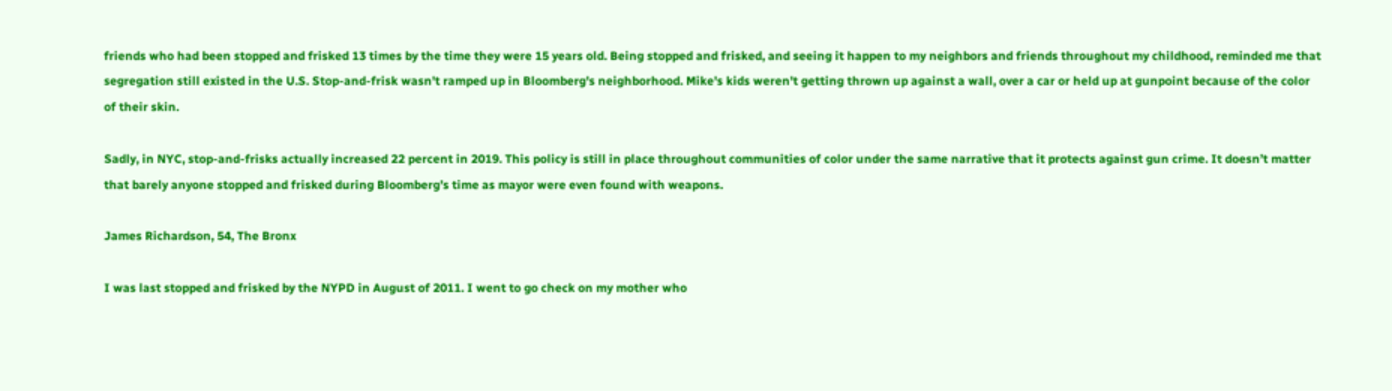friends who had been stopped and frisked 13 times by the time they were 15 years old. Being stopped and frisked, and seeing it happen to my neighbors and friends throughout my childhood, reminded me that segregation still existed in the U.S. Stop-and-frisk wasn't ramped up in Bloomberg's neighborhood. Mike's kids weren't getting thrown up against a wall, over a car or held up at gunpoint because of the color of their skin.

Sadly, in NYC, stop-and-frisks actually increased 22 percent in 2019. This policy is still in place throughout communities of color under the same narrative that it protects against gun crime. It doesn’t matter that barely anyone stopped and frisked during Bloomberg’s time as mayor were even found with weapons.

James Richardson, 54, The Bronx

I was last stopped and frisked by the NYPD in August of 2011. I went to go check on my mother who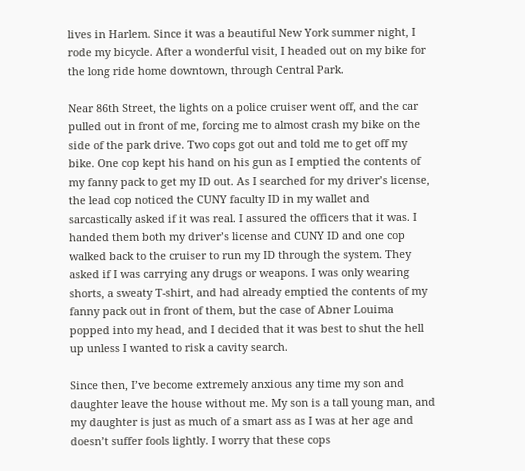lives in Harlem. Since it was a beautiful New York summer night, I rode my bicycle. After a wonderful visit, I headed out on my bike for the long ride home downtown, through Central Park.

Near 86th Street, the lights on a police cruiser went off, and the car pulled out in front of me, forcing me to almost crash my bike on the side of the park drive. Two cops got out and told me to get off my bike. One cop kept his hand on his gun as I emptied the contents of my fanny pack to get my ID out. As I searched for my driver’s license, the lead cop noticed the CUNY faculty ID in my wallet and sarcastically asked if it was real. I assured the officers that it was. I handed them both my driver’s license and CUNY ID and one cop walked back to the cruiser to run my ID through the system. They asked if I was carrying any drugs or weapons. I was only wearing shorts, a sweaty T-shirt, and had already emptied the contents of my fanny pack out in front of them, but the case of Abner Louima popped into my head, and I decided that it was best to shut the hell up unless I wanted to risk a cavity search.

Since then, I’ve become extremely anxious any time my son and daughter leave the house without me. My son is a tall young man, and my daughter is just as much of a smart ass as I was at her age and doesn’t suffer fools lightly. I worry that these cops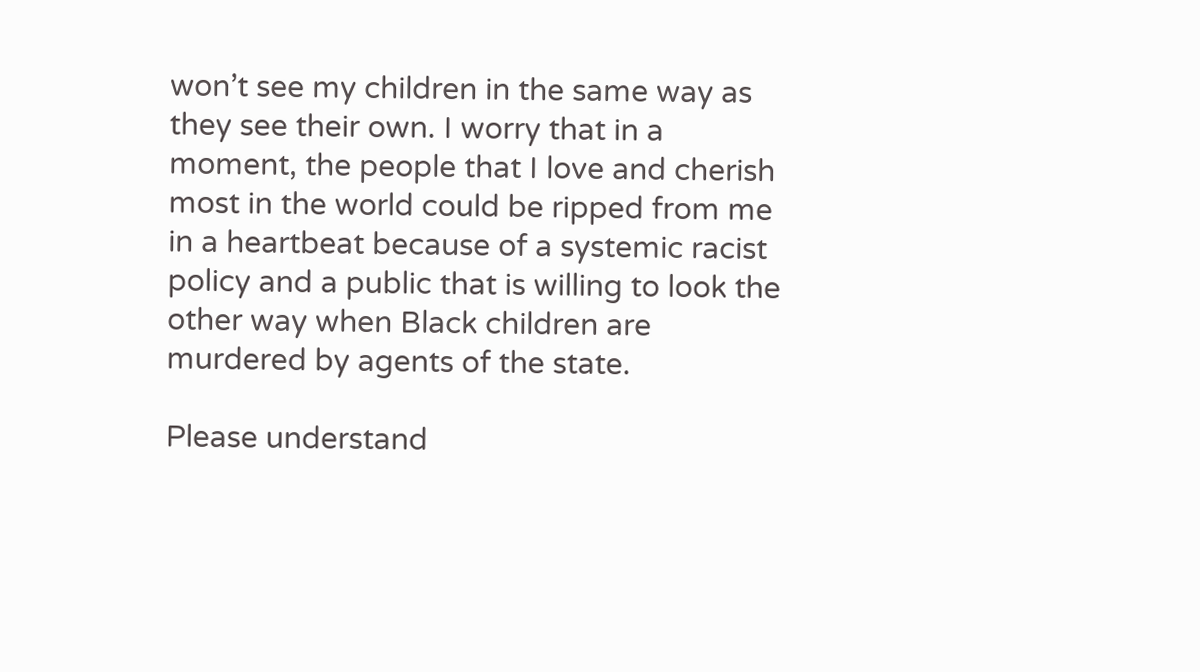won’t see my children in the same way as they see their own. I worry that in a moment, the people that I love and cherish most in the world could be ripped from me in a heartbeat because of a systemic racist policy and a public that is willing to look the other way when Black children are murdered by agents of the state.

Please understand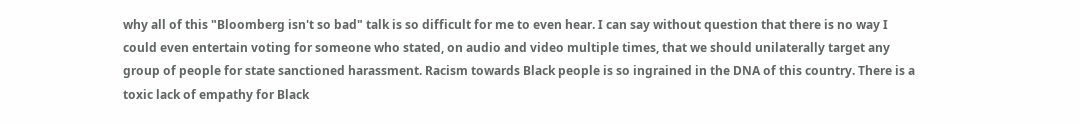why all of this "Bloomberg isn't so bad" talk is so difficult for me to even hear. I can say without question that there is no way I could even entertain voting for someone who stated, on audio and video multiple times, that we should unilaterally target any group of people for state sanctioned harassment. Racism towards Black people is so ingrained in the DNA of this country. There is a toxic lack of empathy for Black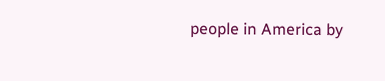people in America by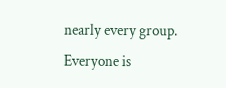nearly every group. Everyone is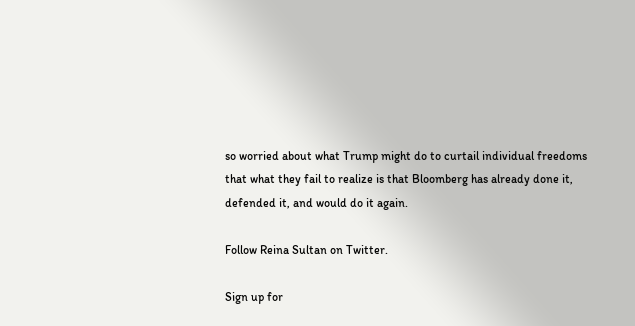so worried about what Trump might do to curtail individual freedoms that what they fail to realize is that Bloomberg has already done it, defended it, and would do it again.

Follow Reina Sultan on Twitter.

Sign up for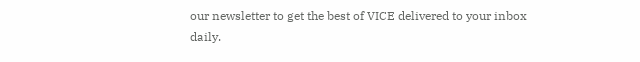our newsletter to get the best of VICE delivered to your inbox daily.